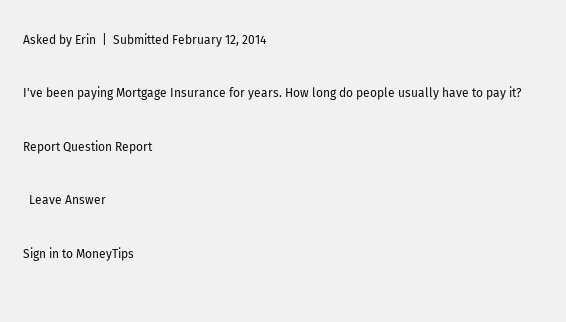Asked by Erin  |  Submitted February 12, 2014

I've been paying Mortgage Insurance for years. How long do people usually have to pay it?

Report Question Report

  Leave Answer

Sign in to MoneyTips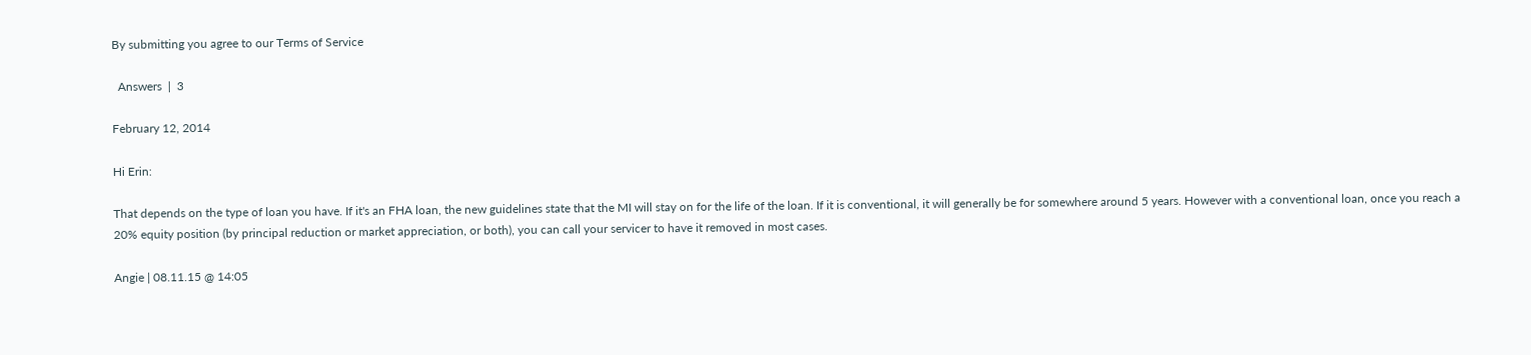By submitting you agree to our Terms of Service

  Answers  |  3

February 12, 2014

Hi Erin:

That depends on the type of loan you have. If it's an FHA loan, the new guidelines state that the MI will stay on for the life of the loan. If it is conventional, it will generally be for somewhere around 5 years. However with a conventional loan, once you reach a 20% equity position (by principal reduction or market appreciation, or both), you can call your servicer to have it removed in most cases.

Angie | 08.11.15 @ 14:05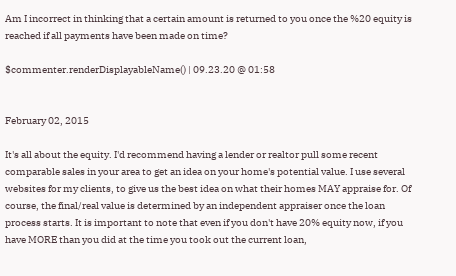Am I incorrect in thinking that a certain amount is returned to you once the %20 equity is reached if all payments have been made on time?

$commenter.renderDisplayableName() | 09.23.20 @ 01:58


February 02, 2015

It's all about the equity. I'd recommend having a lender or realtor pull some recent comparable sales in your area to get an idea on your home's potential value. I use several websites for my clients, to give us the best idea on what their homes MAY appraise for. Of course, the final/real value is determined by an independent appraiser once the loan process starts. It is important to note that even if you don't have 20% equity now, if you have MORE than you did at the time you took out the current loan,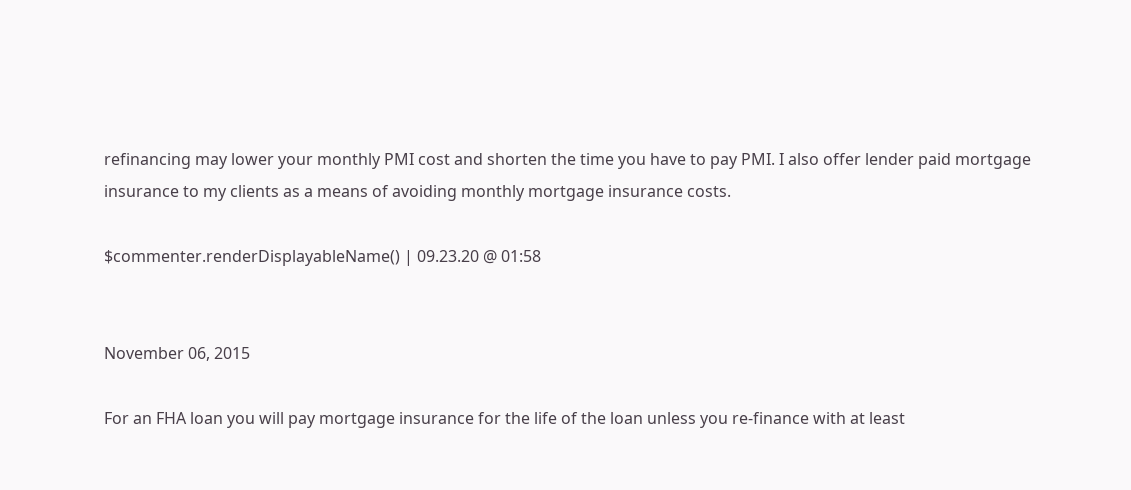refinancing may lower your monthly PMI cost and shorten the time you have to pay PMI. I also offer lender paid mortgage insurance to my clients as a means of avoiding monthly mortgage insurance costs.

$commenter.renderDisplayableName() | 09.23.20 @ 01:58


November 06, 2015

For an FHA loan you will pay mortgage insurance for the life of the loan unless you re-finance with at least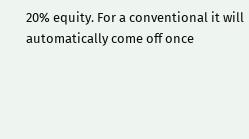20% equity. For a conventional it will automatically come off once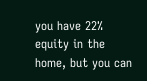you have 22% equity in the home, but you can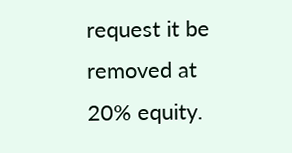request it be removed at 20% equity.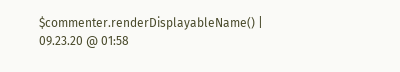$commenter.renderDisplayableName() | 09.23.20 @ 01:58